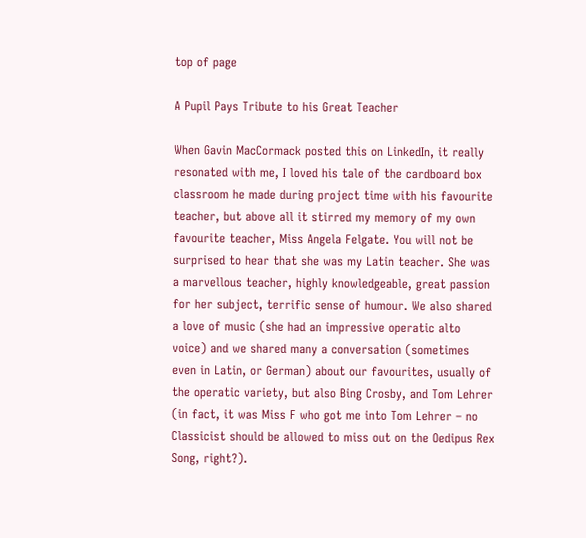top of page

A Pupil Pays Tribute to his Great Teacher

When Gavin MacCormack posted this on LinkedIn, it really resonated with me, I loved his tale of the cardboard box classroom he made during project time with his favourite teacher, but above all it stirred my memory of my own favourite teacher, Miss Angela Felgate. You will not be surprised to hear that she was my Latin teacher. She was a marvellous teacher, highly knowledgeable, great passion for her subject, terrific sense of humour. We also shared a love of music (she had an impressive operatic alto voice) and we shared many a conversation (sometimes even in Latin, or German) about our favourites, usually of the operatic variety, but also Bing Crosby, and Tom Lehrer (in fact, it was Miss F who got me into Tom Lehrer – no Classicist should be allowed to miss out on the Oedipus Rex Song, right?).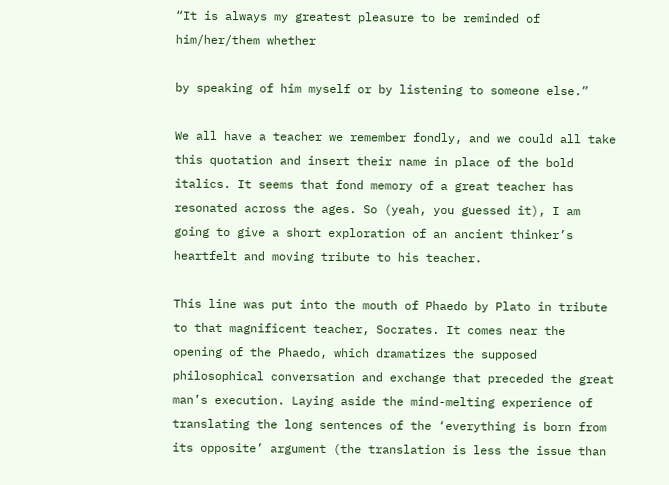“It is always my greatest pleasure to be reminded of him/her/them whether

by speaking of him myself or by listening to someone else.”

We all have a teacher we remember fondly, and we could all take this quotation and insert their name in place of the bold italics. It seems that fond memory of a great teacher has resonated across the ages. So (yeah, you guessed it), I am going to give a short exploration of an ancient thinker’s heartfelt and moving tribute to his teacher.

This line was put into the mouth of Phaedo by Plato in tribute to that magnificent teacher, Socrates. It comes near the opening of the Phaedo, which dramatizes the supposed philosophical conversation and exchange that preceded the great man’s execution. Laying aside the mind-melting experience of translating the long sentences of the ‘everything is born from its opposite’ argument (the translation is less the issue than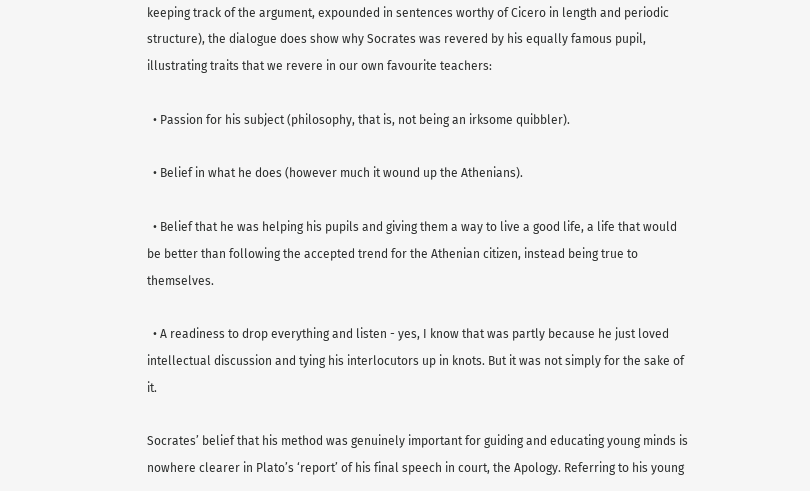keeping track of the argument, expounded in sentences worthy of Cicero in length and periodic structure), the dialogue does show why Socrates was revered by his equally famous pupil, illustrating traits that we revere in our own favourite teachers:

  • Passion for his subject (philosophy, that is, not being an irksome quibbler).

  • Belief in what he does (however much it wound up the Athenians).

  • Belief that he was helping his pupils and giving them a way to live a good life, a life that would be better than following the accepted trend for the Athenian citizen, instead being true to themselves.

  • A readiness to drop everything and listen - yes, I know that was partly because he just loved intellectual discussion and tying his interlocutors up in knots. But it was not simply for the sake of it.

Socrates’ belief that his method was genuinely important for guiding and educating young minds is nowhere clearer in Plato’s ‘report’ of his final speech in court, the Apology. Referring to his young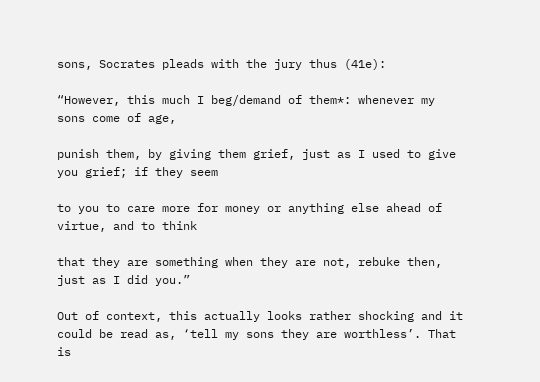sons, Socrates pleads with the jury thus (41e):

“However, this much I beg/demand of them*: whenever my sons come of age,

punish them, by giving them grief, just as I used to give you grief; if they seem

to you to care more for money or anything else ahead of virtue, and to think

that they are something when they are not, rebuke then, just as I did you.”

Out of context, this actually looks rather shocking and it could be read as, ‘tell my sons they are worthless’. That is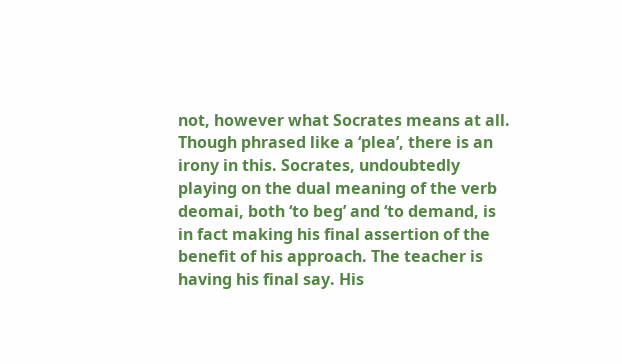not, however what Socrates means at all. Though phrased like a ‘plea’, there is an irony in this. Socrates, undoubtedly playing on the dual meaning of the verb deomai, both ‘to beg’ and ‘to demand, is in fact making his final assertion of the benefit of his approach. The teacher is having his final say. His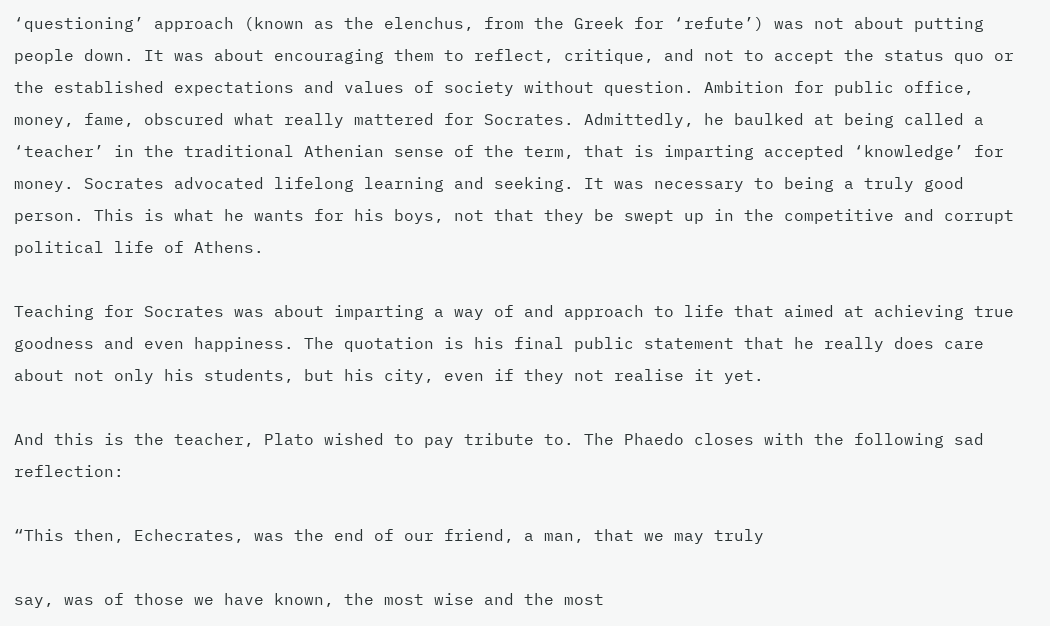‘questioning’ approach (known as the elenchus, from the Greek for ‘refute’) was not about putting people down. It was about encouraging them to reflect, critique, and not to accept the status quo or the established expectations and values of society without question. Ambition for public office, money, fame, obscured what really mattered for Socrates. Admittedly, he baulked at being called a ‘teacher’ in the traditional Athenian sense of the term, that is imparting accepted ‘knowledge’ for money. Socrates advocated lifelong learning and seeking. It was necessary to being a truly good person. This is what he wants for his boys, not that they be swept up in the competitive and corrupt political life of Athens.

Teaching for Socrates was about imparting a way of and approach to life that aimed at achieving true goodness and even happiness. The quotation is his final public statement that he really does care about not only his students, but his city, even if they not realise it yet.

And this is the teacher, Plato wished to pay tribute to. The Phaedo closes with the following sad reflection:

“This then, Echecrates, was the end of our friend, a man, that we may truly

say, was of those we have known, the most wise and the most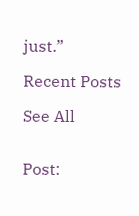just.”

Recent Posts

See All


Post: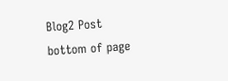Blog2 Post
bottom of page